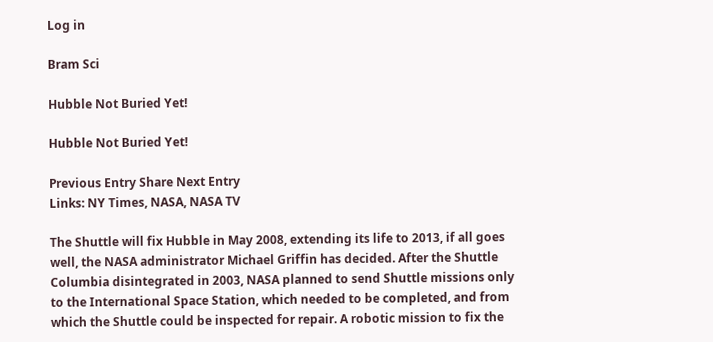Log in

Bram Sci

Hubble Not Buried Yet!

Hubble Not Buried Yet!

Previous Entry Share Next Entry
Links: NY Times, NASA, NASA TV

The Shuttle will fix Hubble in May 2008, extending its life to 2013, if all goes well, the NASA administrator Michael Griffin has decided. After the Shuttle Columbia disintegrated in 2003, NASA planned to send Shuttle missions only to the International Space Station, which needed to be completed, and from which the Shuttle could be inspected for repair. A robotic mission to fix the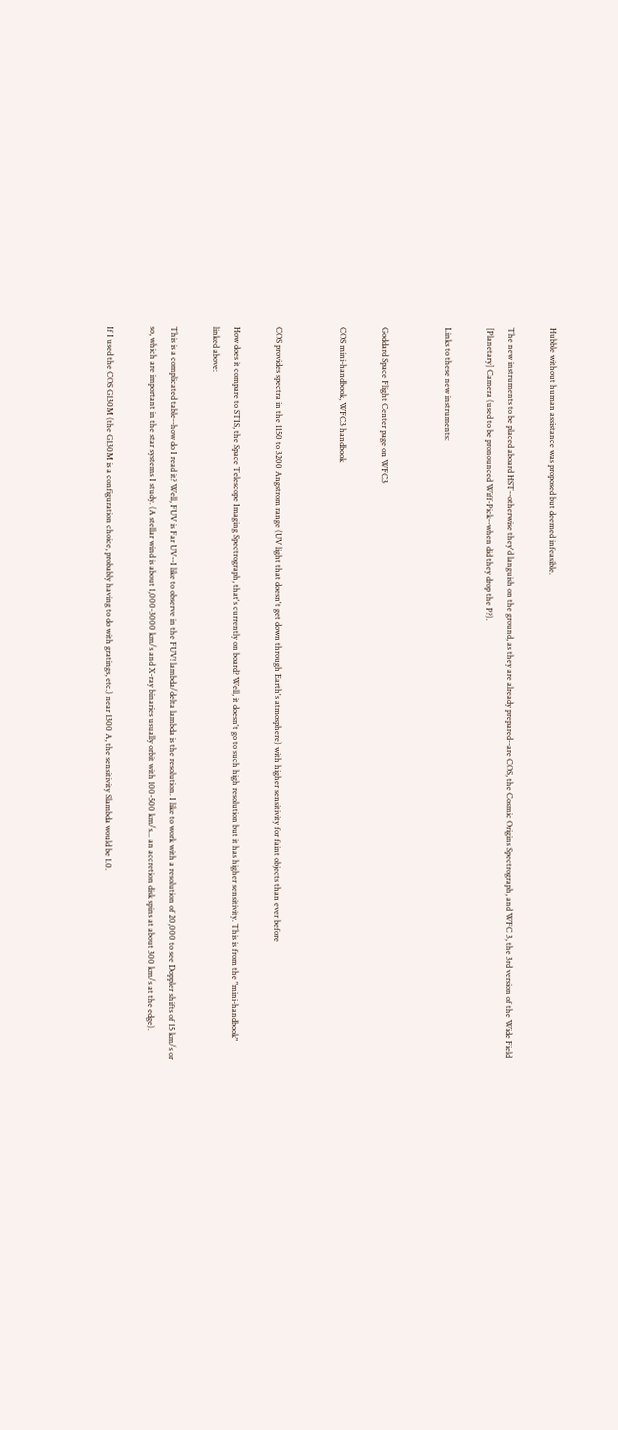Hubble without human assistance was proposed but deemed infeasible.

The new instruments to be placed aboard HST--otherwise they'd languish on the ground, as they are already prepared--are COS, the Cosmic Origins Spectrograph, and WFC 3, the 3rd version of the Wide Field [Planetary] Camera (used to be pronounced Wiff-Pick--when did they drop the P?).

Links to these new instruments:


Goddard Space Flight Center page on WFC3

COS mini-handbook, WFC3 handbook


COS provides spectra in the 1150 to 3200 Angstrom range (UV light that doesn't get down through Earth's atmosphere) with higher sensitivity for faint objects than ever before

How does it compare to STIS, the Space Telescope Imaging Spectrograph, that's currently on board? Well, it doesn't go to such high resolution but it has higher sensitivity. This is from the "mini-handbook" linked above:

This is a complicated table--how do I read it? Well, FUV is Far UV--I like to observe in the FUV! lambda/delta lambda is the resolution. I like to work with a resolution of 20,000 to see Doppler shifts of 15 km/s or so, which are important in the star systems I study. (A stellar wind is about 1,000-3000 km/s and X-ray binaries usually orbit with 100-500 km/s... an accretion disk spins at about 300 km/s at the edge).

If I used the COS G130M (the G130M is a configuration choice, probably having to do with gratings, etc.) near 1300 A, the sensitivity Slambda would be 1.0.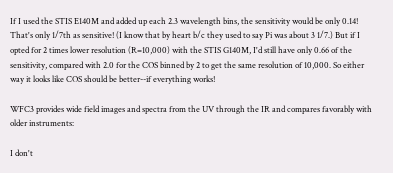If I used the STIS E140M and added up each 2.3 wavelength bins, the sensitivity would be only 0.14! That's only 1/7th as sensitive! (I know that by heart b/c they used to say Pi was about 3 1/7.) But if I opted for 2 times lower resolution (R=10,000) with the STIS G140M, I'd still have only 0.66 of the sensitivity, compared with 2.0 for the COS binned by 2 to get the same resolution of 10,000. So either way it looks like COS should be better--if everything works!

WFC3 provides wide field images and spectra from the UV through the IR and compares favorably with older instruments:

I don't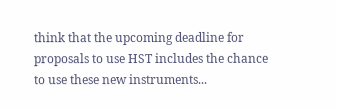think that the upcoming deadline for proposals to use HST includes the chance to use these new instruments...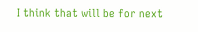I think that will be for next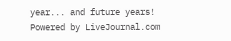year... and future years!
Powered by LiveJournal.com